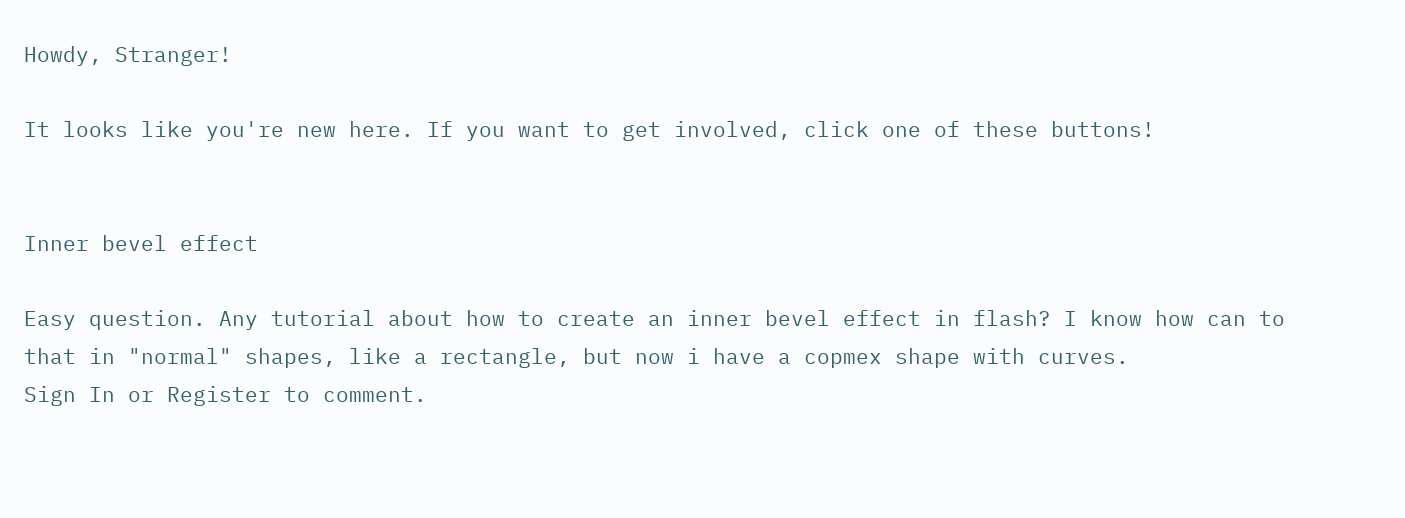Howdy, Stranger!

It looks like you're new here. If you want to get involved, click one of these buttons!


Inner bevel effect

Easy question. Any tutorial about how to create an inner bevel effect in flash? I know how can to that in "normal" shapes, like a rectangle, but now i have a copmex shape with curves.
Sign In or Register to comment.